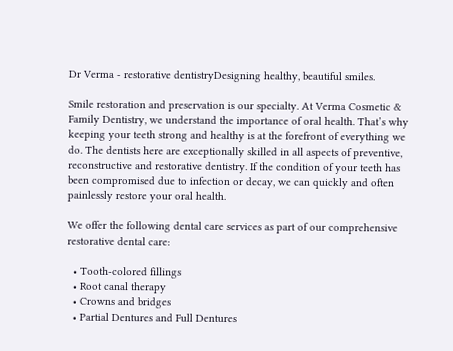Dr Verma - restorative dentistryDesigning healthy, beautiful smiles.

Smile restoration and preservation is our specialty. At Verma Cosmetic & Family Dentistry, we understand the importance of oral health. That’s why keeping your teeth strong and healthy is at the forefront of everything we do. The dentists here are exceptionally skilled in all aspects of preventive, reconstructive and restorative dentistry. If the condition of your teeth has been compromised due to infection or decay, we can quickly and often painlessly restore your oral health.

We offer the following dental care services as part of our comprehensive restorative dental care:

  • Tooth-colored fillings
  • Root canal therapy
  • Crowns and bridges
  • Partial Dentures and Full Dentures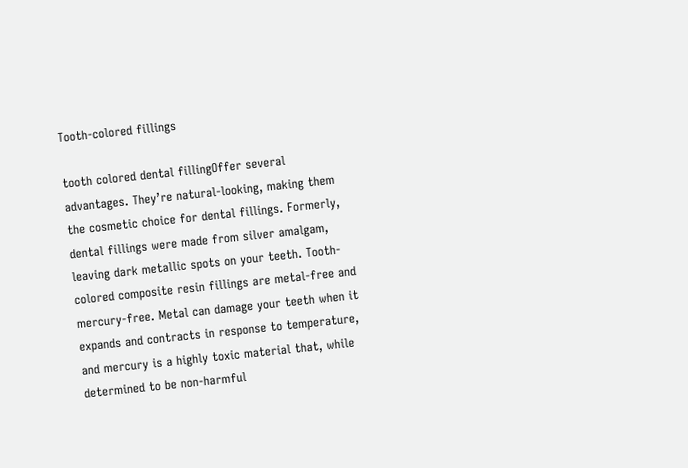Tooth-colored fillings

tooth colored dental fillingOffer several advantages. They’re natural-looking, making them the cosmetic choice for dental fillings. Formerly, dental fillings were made from silver amalgam, leaving dark metallic spots on your teeth. Tooth-colored composite resin fillings are metal-free and mercury-free. Metal can damage your teeth when it expands and contracts in response to temperature, and mercury is a highly toxic material that, while determined to be non-harmful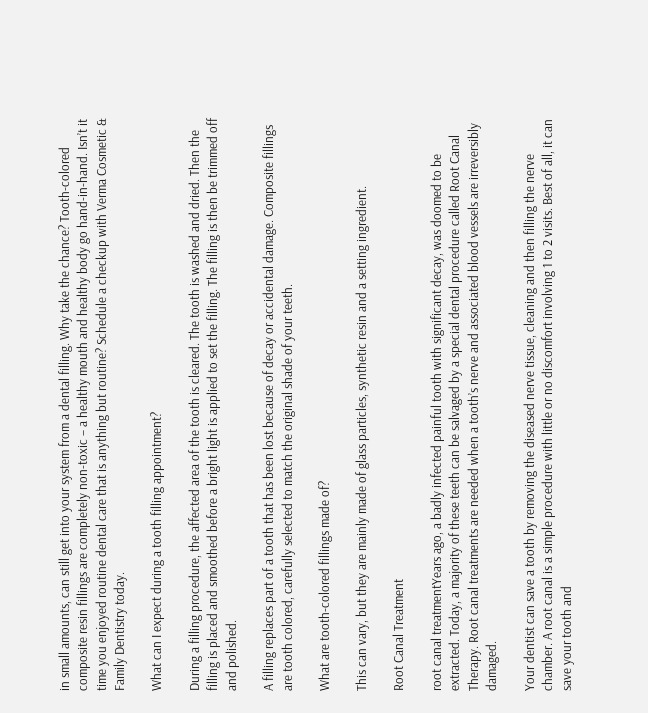in small amounts, can still get into your system from a dental filling. Why take the chance? Tooth-colored composite resin fillings are completely non-toxic – a healthy mouth and healthy body go hand-in-hand. Isn’t it time you enjoyed routine dental care that is anything but routine? Schedule a checkup with Verma Cosmetic & Family Dentistry today.

What can I expect during a tooth filling appointment?

During a filling procedure, the affected area of the tooth is cleared. The tooth is washed and dried. Then the filling is placed and smoothed before a bright light is applied to set the filling. The filling is then be trimmed off and polished.

A filling replaces part of a tooth that has been lost because of decay or accidental damage. Composite fillings are tooth colored, carefully selected to match the original shade of your teeth.

What are tooth-colored fillings made of?

This can vary, but they are mainly made of glass particles, synthetic resin and a setting ingredient.

Root Canal Treatment

root canal treatmentYears ago, a badly infected painful tooth with significant decay, was doomed to be extracted. Today, a majority of these teeth can be salvaged by a special dental procedure called Root Canal Therapy. Root canal treatments are needed when a tooth’s nerve and associated blood vessels are irreversibly damaged.

Your dentist can save a tooth by removing the diseased nerve tissue, cleaning and then filling the nerve chamber. A root canal is a simple procedure with little or no discomfort involving 1 to 2 visits. Best of all, it can save your tooth and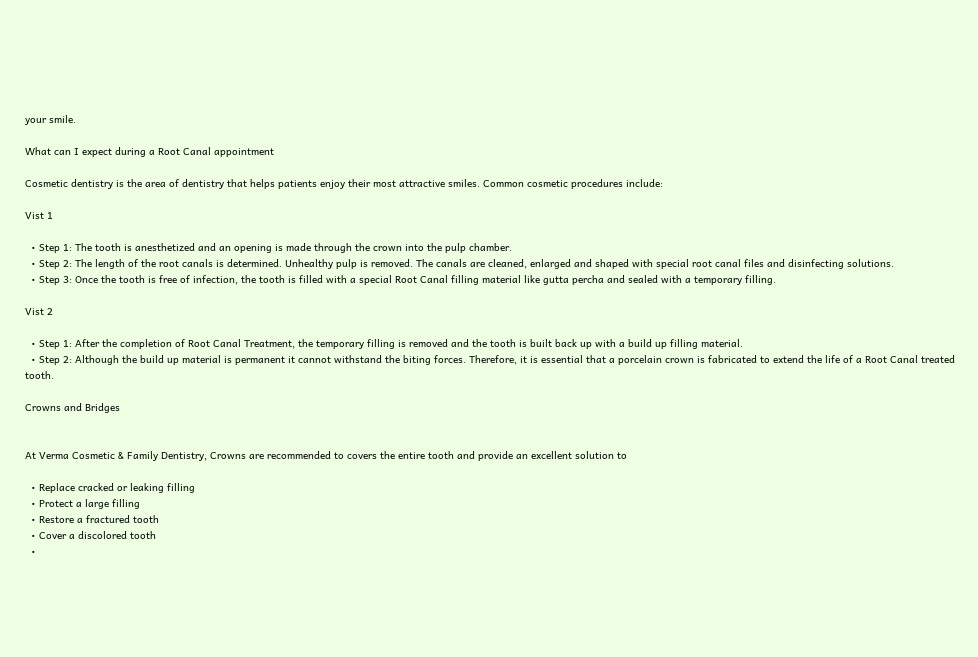your smile.

What can I expect during a Root Canal appointment

Cosmetic dentistry is the area of dentistry that helps patients enjoy their most attractive smiles. Common cosmetic procedures include:

Vist 1

  • Step 1: The tooth is anesthetized and an opening is made through the crown into the pulp chamber.
  • Step 2: The length of the root canals is determined. Unhealthy pulp is removed. The canals are cleaned, enlarged and shaped with special root canal files and disinfecting solutions.
  • Step 3: Once the tooth is free of infection, the tooth is filled with a special Root Canal filling material like gutta percha and sealed with a temporary filling.

Vist 2

  • Step 1: After the completion of Root Canal Treatment, the temporary filling is removed and the tooth is built back up with a build up filling material.
  • Step 2: Although the build up material is permanent it cannot withstand the biting forces. Therefore, it is essential that a porcelain crown is fabricated to extend the life of a Root Canal treated tooth.

Crowns and Bridges


At Verma Cosmetic & Family Dentistry, Crowns are recommended to covers the entire tooth and provide an excellent solution to

  • Replace cracked or leaking filling
  • Protect a large filling
  • Restore a fractured tooth
  • Cover a discolored tooth
  •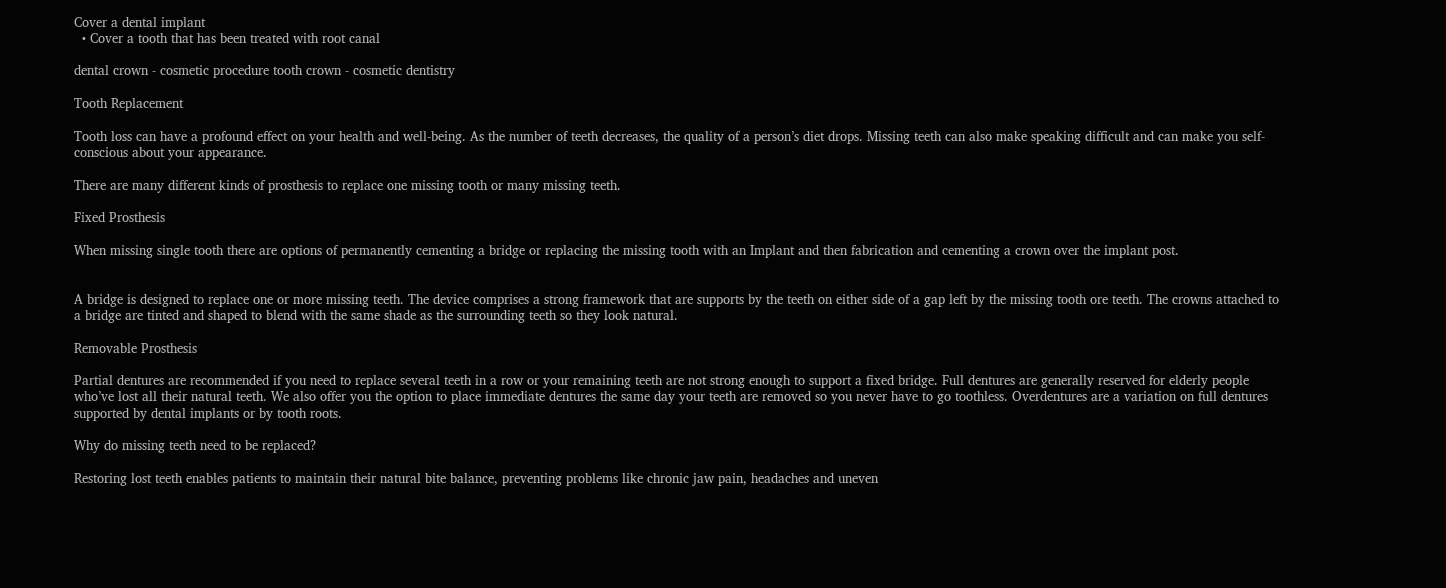Cover a dental implant
  • Cover a tooth that has been treated with root canal

dental crown - cosmetic procedure tooth crown - cosmetic dentistry

Tooth Replacement

Tooth loss can have a profound effect on your health and well-being. As the number of teeth decreases, the quality of a person’s diet drops. Missing teeth can also make speaking difficult and can make you self-conscious about your appearance.

There are many different kinds of prosthesis to replace one missing tooth or many missing teeth.

Fixed Prosthesis

When missing single tooth there are options of permanently cementing a bridge or replacing the missing tooth with an Implant and then fabrication and cementing a crown over the implant post.


A bridge is designed to replace one or more missing teeth. The device comprises a strong framework that are supports by the teeth on either side of a gap left by the missing tooth ore teeth. The crowns attached to a bridge are tinted and shaped to blend with the same shade as the surrounding teeth so they look natural.

Removable Prosthesis

Partial dentures are recommended if you need to replace several teeth in a row or your remaining teeth are not strong enough to support a fixed bridge. Full dentures are generally reserved for elderly people who’ve lost all their natural teeth. We also offer you the option to place immediate dentures the same day your teeth are removed so you never have to go toothless. Overdentures are a variation on full dentures supported by dental implants or by tooth roots.

Why do missing teeth need to be replaced?

Restoring lost teeth enables patients to maintain their natural bite balance, preventing problems like chronic jaw pain, headaches and uneven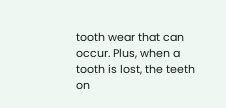tooth wear that can occur. Plus, when a tooth is lost, the teeth on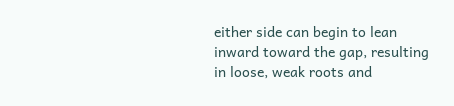either side can begin to lean inward toward the gap, resulting in loose, weak roots and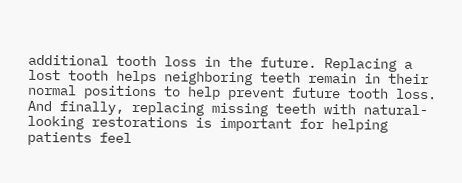additional tooth loss in the future. Replacing a lost tooth helps neighboring teeth remain in their normal positions to help prevent future tooth loss. And finally, replacing missing teeth with natural-looking restorations is important for helping patients feel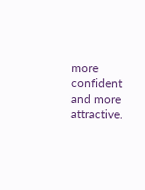more confident and more attractive.